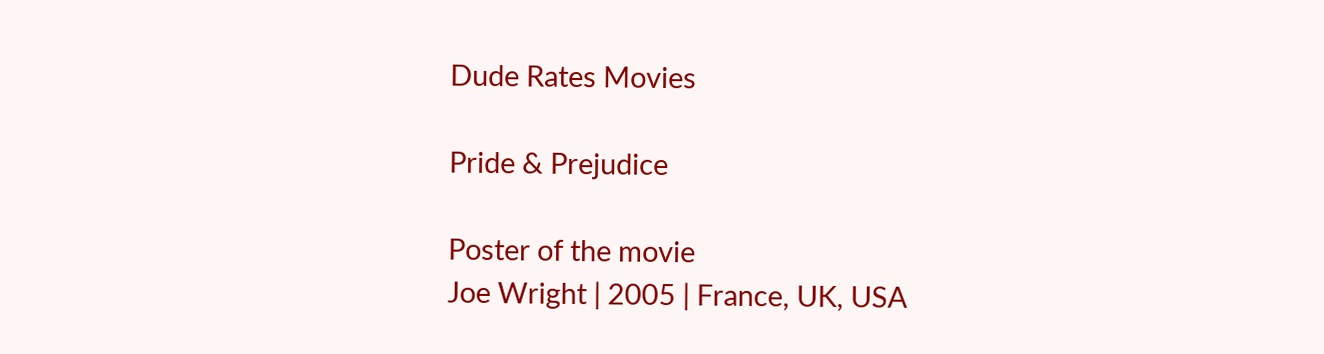Dude Rates Movies

Pride & Prejudice

Poster of the movie
Joe Wright | 2005 | France, UK, USA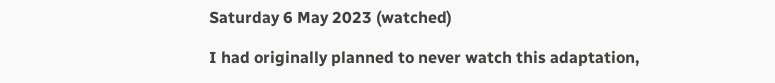Saturday 6 May 2023 (watched)

I had originally planned to never watch this adaptation,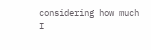considering how much I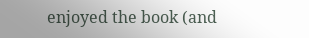enjoyed the book (and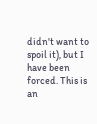didn't want to spoil it), but I have been forced. This is an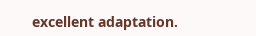excellent adaptation.